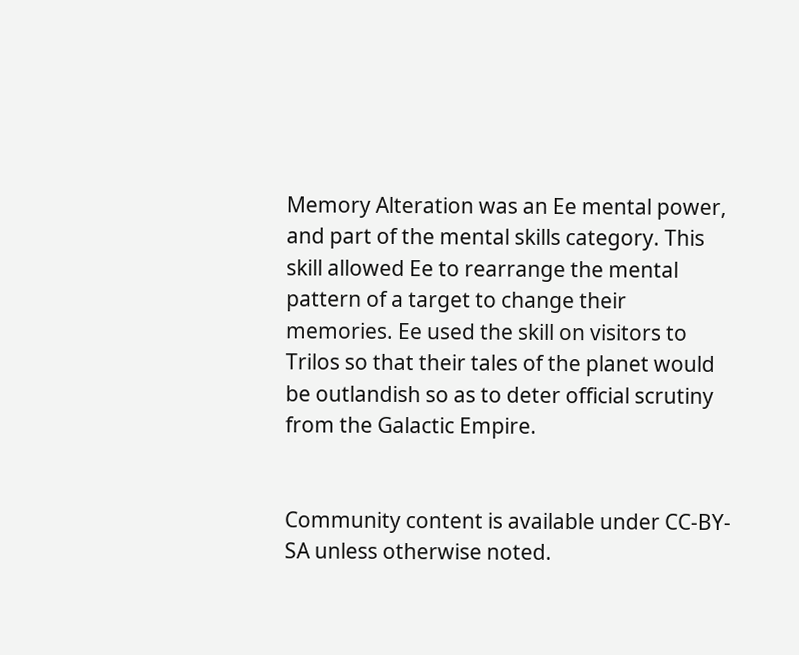Memory Alteration was an Ee mental power, and part of the mental skills category. This skill allowed Ee to rearrange the mental pattern of a target to change their memories. Ee used the skill on visitors to Trilos so that their tales of the planet would be outlandish so as to deter official scrutiny from the Galactic Empire.


Community content is available under CC-BY-SA unless otherwise noted.